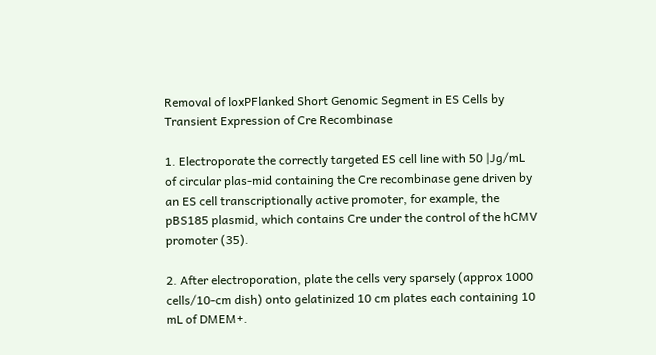Removal of loxPFlanked Short Genomic Segment in ES Cells by Transient Expression of Cre Recombinase

1. Electroporate the correctly targeted ES cell line with 50 |Jg/mL of circular plas-mid containing the Cre recombinase gene driven by an ES cell transcriptionally active promoter, for example, the pBS185 plasmid, which contains Cre under the control of the hCMV promoter (35).

2. After electroporation, plate the cells very sparsely (approx 1000 cells/10-cm dish) onto gelatinized 10 cm plates each containing 10 mL of DMEM+.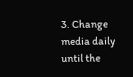3. Change media daily until the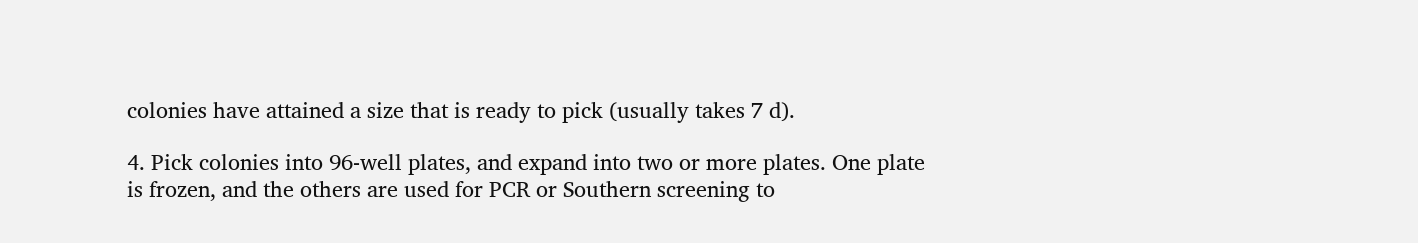colonies have attained a size that is ready to pick (usually takes 7 d).

4. Pick colonies into 96-well plates, and expand into two or more plates. One plate is frozen, and the others are used for PCR or Southern screening to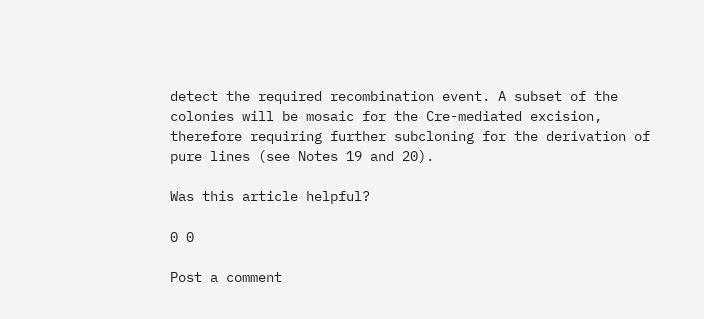detect the required recombination event. A subset of the colonies will be mosaic for the Cre-mediated excision, therefore requiring further subcloning for the derivation of pure lines (see Notes 19 and 20).

Was this article helpful?

0 0

Post a comment